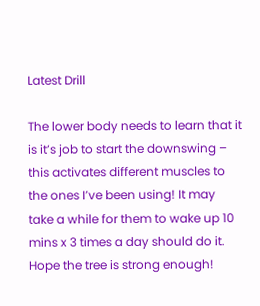Latest Drill

The lower body needs to learn that it is it’s job to start the downswing – this activates different muscles to the ones I’ve been using! It may take a while for them to wake up 10 mins x 3 times a day should do it. Hope the tree is strong enough!